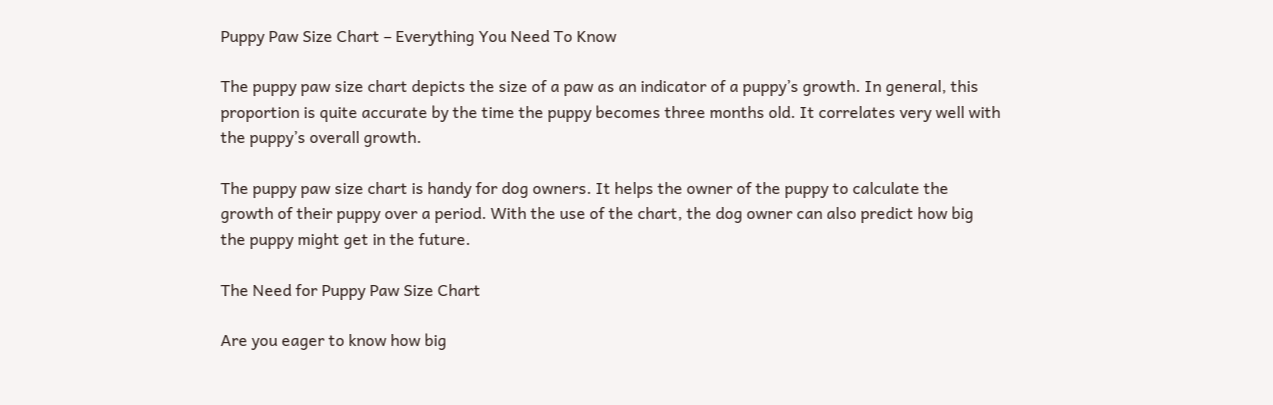Puppy Paw Size Chart – Everything You Need To Know

The puppy paw size chart depicts the size of a paw as an indicator of a puppy’s growth. In general, this proportion is quite accurate by the time the puppy becomes three months old. It correlates very well with the puppy’s overall growth.

The puppy paw size chart is handy for dog owners. It helps the owner of the puppy to calculate the growth of their puppy over a period. With the use of the chart, the dog owner can also predict how big the puppy might get in the future.

The Need for Puppy Paw Size Chart

Are you eager to know how big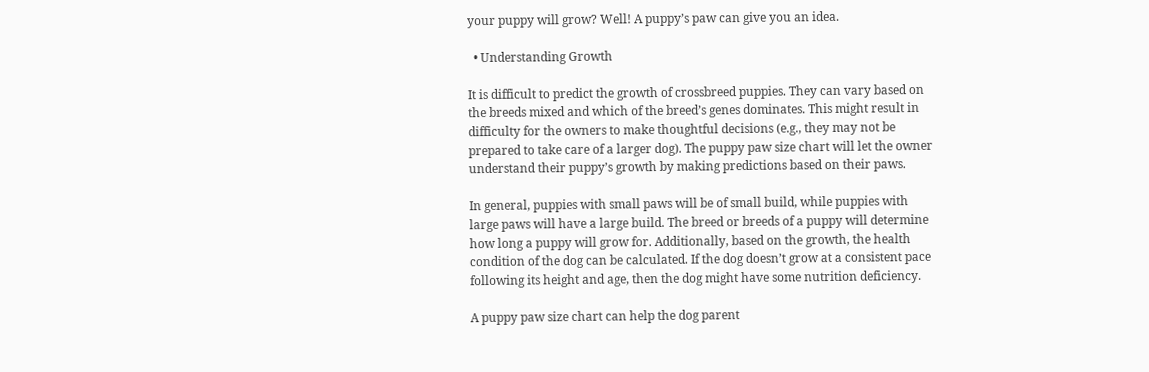your puppy will grow? Well! A puppy’s paw can give you an idea.

  • Understanding Growth

It is difficult to predict the growth of crossbreed puppies. They can vary based on the breeds mixed and which of the breed’s genes dominates. This might result in difficulty for the owners to make thoughtful decisions (e.g., they may not be prepared to take care of a larger dog). The puppy paw size chart will let the owner understand their puppy’s growth by making predictions based on their paws.

In general, puppies with small paws will be of small build, while puppies with large paws will have a large build. The breed or breeds of a puppy will determine how long a puppy will grow for. Additionally, based on the growth, the health condition of the dog can be calculated. If the dog doesn’t grow at a consistent pace following its height and age, then the dog might have some nutrition deficiency.

A puppy paw size chart can help the dog parent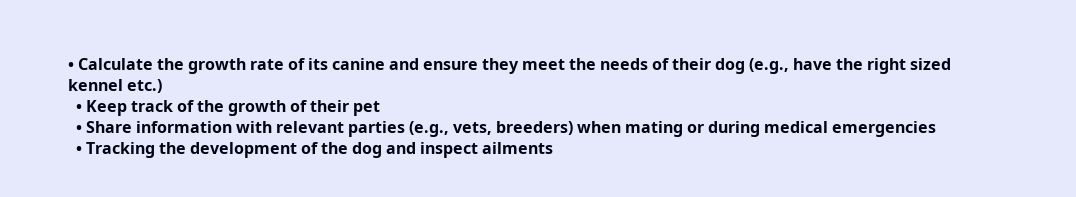• Calculate the growth rate of its canine and ensure they meet the needs of their dog (e.g., have the right sized kennel etc.)
  • Keep track of the growth of their pet
  • Share information with relevant parties (e.g., vets, breeders) when mating or during medical emergencies
  • Tracking the development of the dog and inspect ailments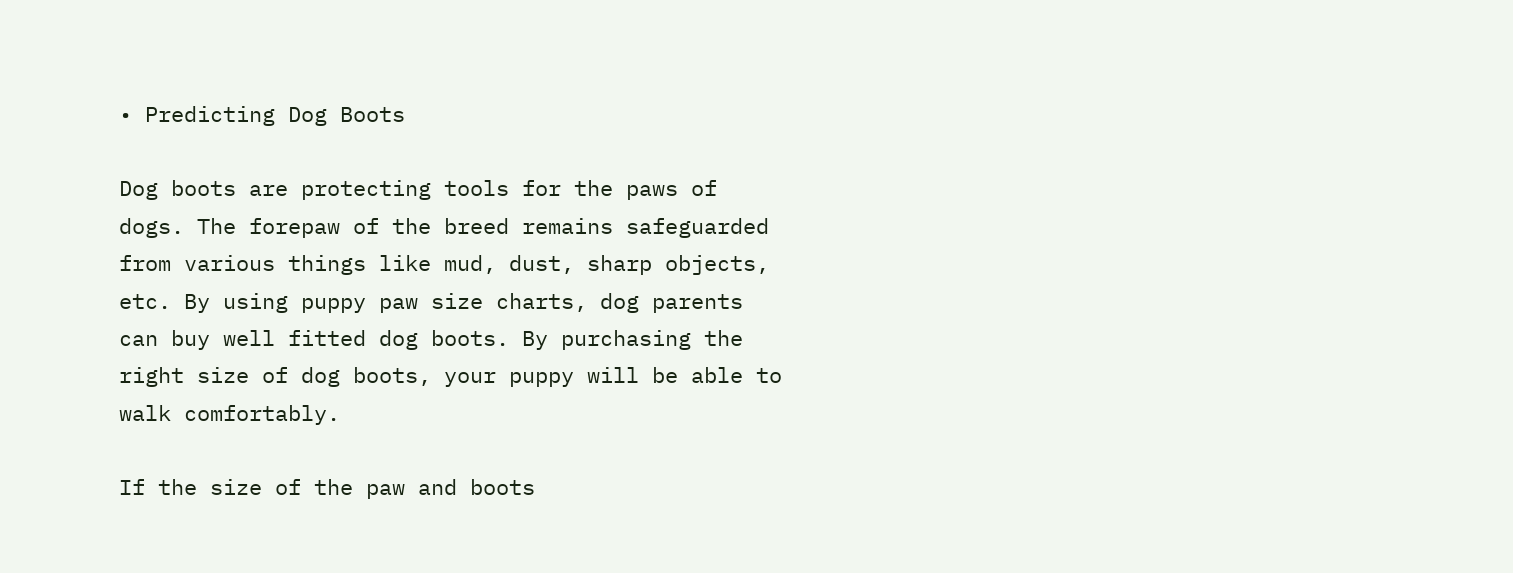• Predicting Dog Boots

Dog boots are protecting tools for the paws of dogs. The forepaw of the breed remains safeguarded from various things like mud, dust, sharp objects, etc. By using puppy paw size charts, dog parents can buy well fitted dog boots. By purchasing the right size of dog boots, your puppy will be able to walk comfortably.

If the size of the paw and boots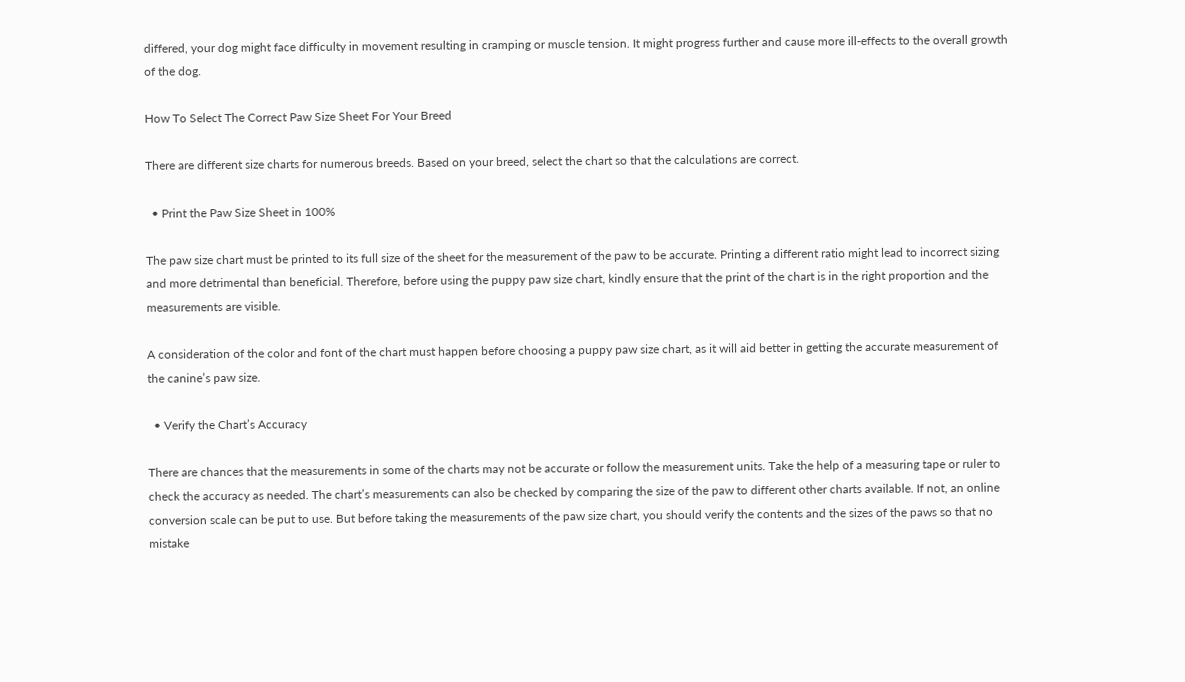differed, your dog might face difficulty in movement resulting in cramping or muscle tension. It might progress further and cause more ill-effects to the overall growth of the dog.

How To Select The Correct Paw Size Sheet For Your Breed

There are different size charts for numerous breeds. Based on your breed, select the chart so that the calculations are correct.

  • Print the Paw Size Sheet in 100%

The paw size chart must be printed to its full size of the sheet for the measurement of the paw to be accurate. Printing a different ratio might lead to incorrect sizing and more detrimental than beneficial. Therefore, before using the puppy paw size chart, kindly ensure that the print of the chart is in the right proportion and the measurements are visible.

A consideration of the color and font of the chart must happen before choosing a puppy paw size chart, as it will aid better in getting the accurate measurement of the canine’s paw size.

  • Verify the Chart’s Accuracy

There are chances that the measurements in some of the charts may not be accurate or follow the measurement units. Take the help of a measuring tape or ruler to check the accuracy as needed. The chart’s measurements can also be checked by comparing the size of the paw to different other charts available. If not, an online conversion scale can be put to use. But before taking the measurements of the paw size chart, you should verify the contents and the sizes of the paws so that no mistake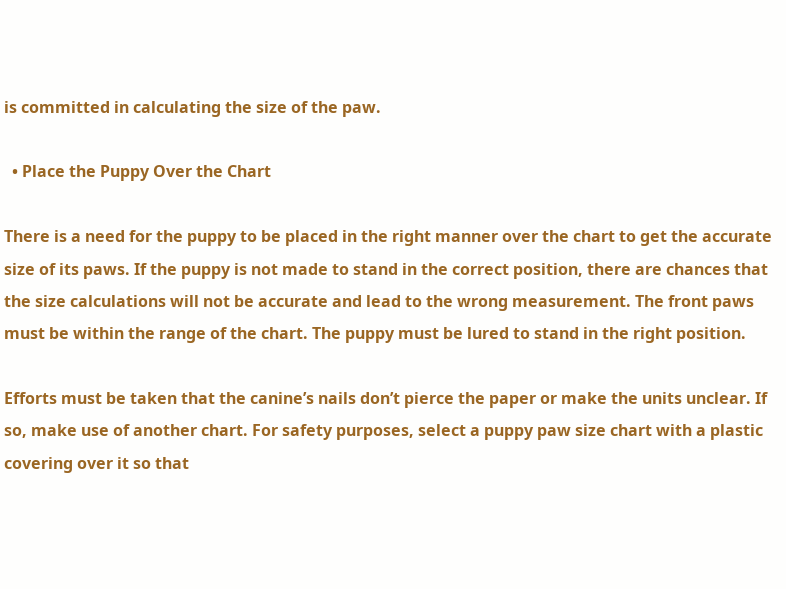is committed in calculating the size of the paw.

  • Place the Puppy Over the Chart

There is a need for the puppy to be placed in the right manner over the chart to get the accurate size of its paws. If the puppy is not made to stand in the correct position, there are chances that the size calculations will not be accurate and lead to the wrong measurement. The front paws must be within the range of the chart. The puppy must be lured to stand in the right position.

Efforts must be taken that the canine’s nails don’t pierce the paper or make the units unclear. If so, make use of another chart. For safety purposes, select a puppy paw size chart with a plastic covering over it so that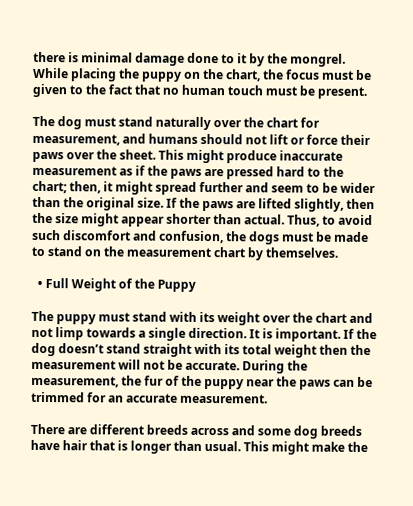there is minimal damage done to it by the mongrel. While placing the puppy on the chart, the focus must be given to the fact that no human touch must be present.

The dog must stand naturally over the chart for measurement, and humans should not lift or force their paws over the sheet. This might produce inaccurate measurement as if the paws are pressed hard to the chart; then, it might spread further and seem to be wider than the original size. If the paws are lifted slightly, then the size might appear shorter than actual. Thus, to avoid such discomfort and confusion, the dogs must be made to stand on the measurement chart by themselves.

  • Full Weight of the Puppy

The puppy must stand with its weight over the chart and not limp towards a single direction. It is important. If the dog doesn’t stand straight with its total weight then the measurement will not be accurate. During the measurement, the fur of the puppy near the paws can be trimmed for an accurate measurement.

There are different breeds across and some dog breeds have hair that is longer than usual. This might make the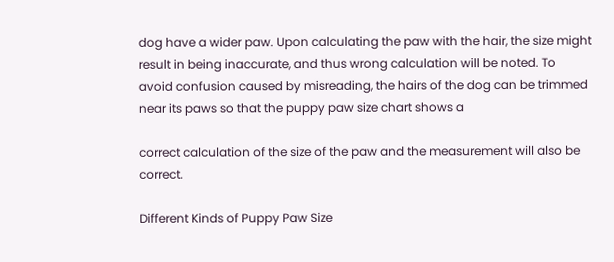dog have a wider paw. Upon calculating the paw with the hair, the size might result in being inaccurate, and thus wrong calculation will be noted. To avoid confusion caused by misreading, the hairs of the dog can be trimmed near its paws so that the puppy paw size chart shows a

correct calculation of the size of the paw and the measurement will also be correct.

Different Kinds of Puppy Paw Size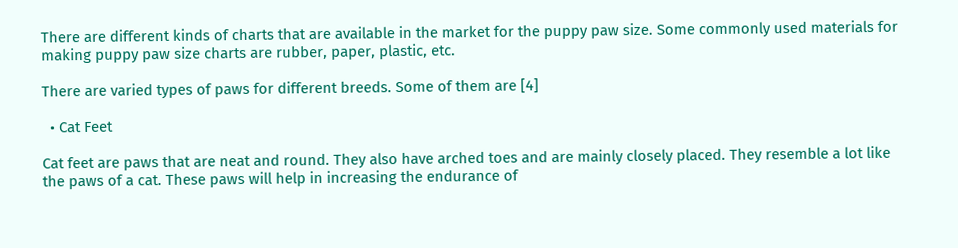There are different kinds of charts that are available in the market for the puppy paw size. Some commonly used materials for making puppy paw size charts are rubber, paper, plastic, etc.

There are varied types of paws for different breeds. Some of them are [4]

  • Cat Feet

Cat feet are paws that are neat and round. They also have arched toes and are mainly closely placed. They resemble a lot like the paws of a cat. These paws will help in increasing the endurance of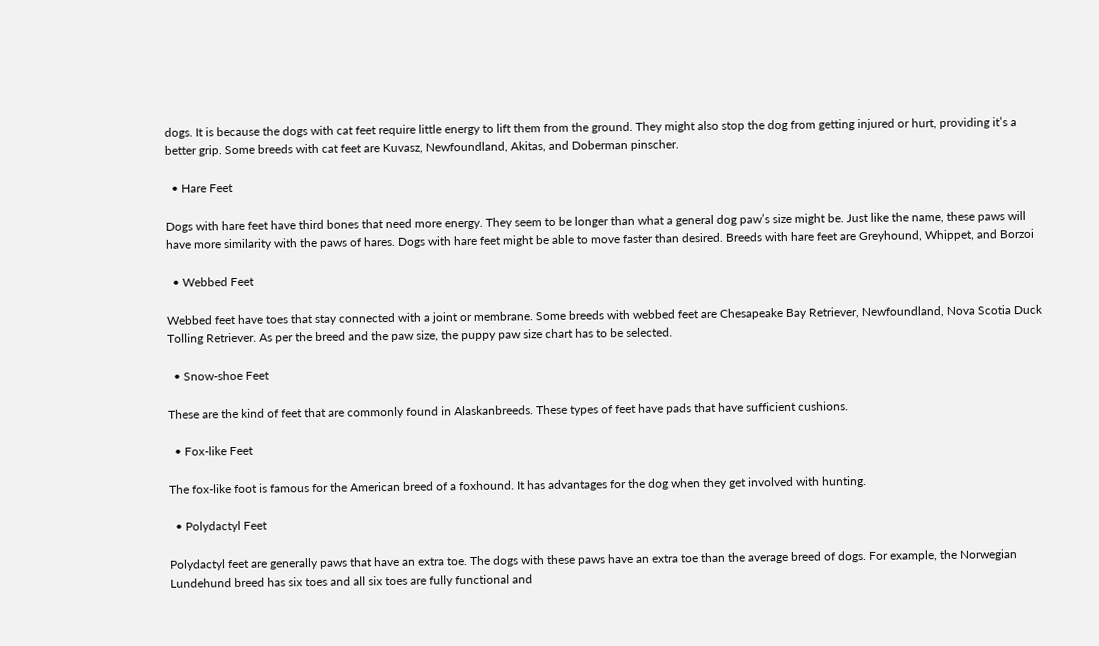dogs. It is because the dogs with cat feet require little energy to lift them from the ground. They might also stop the dog from getting injured or hurt, providing it’s a better grip. Some breeds with cat feet are Kuvasz, Newfoundland, Akitas, and Doberman pinscher.

  • Hare Feet

Dogs with hare feet have third bones that need more energy. They seem to be longer than what a general dog paw’s size might be. Just like the name, these paws will have more similarity with the paws of hares. Dogs with hare feet might be able to move faster than desired. Breeds with hare feet are Greyhound, Whippet, and Borzoi

  • Webbed Feet

Webbed feet have toes that stay connected with a joint or membrane. Some breeds with webbed feet are Chesapeake Bay Retriever, Newfoundland, Nova Scotia Duck Tolling Retriever. As per the breed and the paw size, the puppy paw size chart has to be selected.

  • Snow-shoe Feet

These are the kind of feet that are commonly found in Alaskanbreeds. These types of feet have pads that have sufficient cushions.

  • Fox-like Feet

The fox-like foot is famous for the American breed of a foxhound. It has advantages for the dog when they get involved with hunting.

  • Polydactyl Feet

Polydactyl feet are generally paws that have an extra toe. The dogs with these paws have an extra toe than the average breed of dogs. For example, the Norwegian Lundehund breed has six toes and all six toes are fully functional and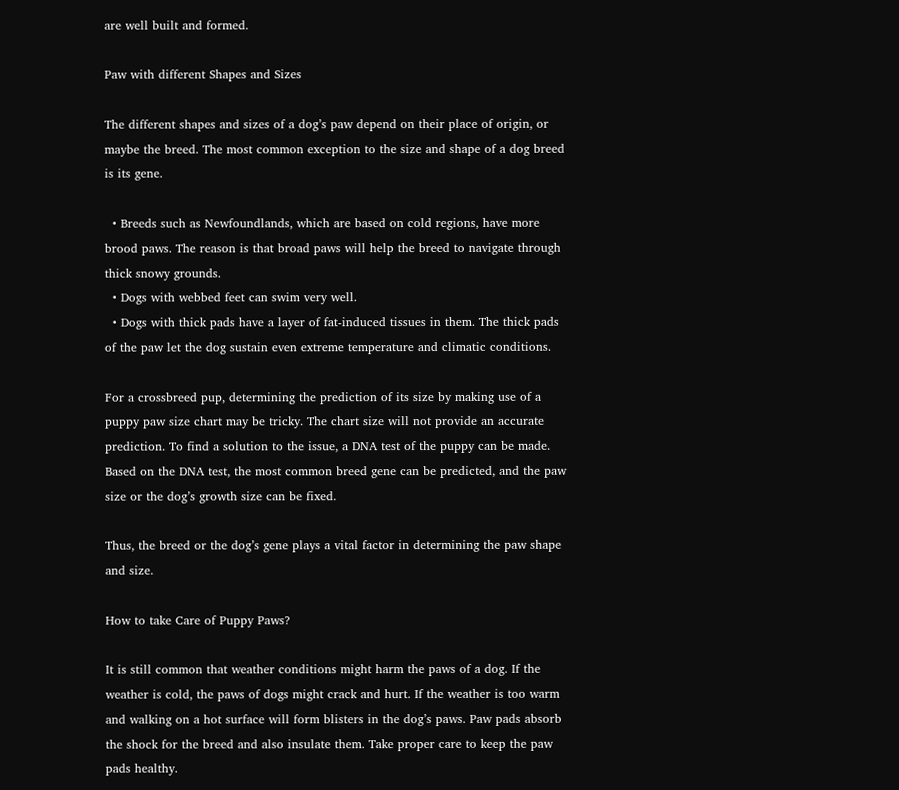are well built and formed.

Paw with different Shapes and Sizes

The different shapes and sizes of a dog’s paw depend on their place of origin, or maybe the breed. The most common exception to the size and shape of a dog breed is its gene.

  • Breeds such as Newfoundlands, which are based on cold regions, have more brood paws. The reason is that broad paws will help the breed to navigate through thick snowy grounds.
  • Dogs with webbed feet can swim very well.
  • Dogs with thick pads have a layer of fat-induced tissues in them. The thick pads of the paw let the dog sustain even extreme temperature and climatic conditions.

For a crossbreed pup, determining the prediction of its size by making use of a puppy paw size chart may be tricky. The chart size will not provide an accurate prediction. To find a solution to the issue, a DNA test of the puppy can be made. Based on the DNA test, the most common breed gene can be predicted, and the paw size or the dog’s growth size can be fixed.

Thus, the breed or the dog’s gene plays a vital factor in determining the paw shape and size.

How to take Care of Puppy Paws?

It is still common that weather conditions might harm the paws of a dog. If the weather is cold, the paws of dogs might crack and hurt. If the weather is too warm and walking on a hot surface will form blisters in the dog’s paws. Paw pads absorb the shock for the breed and also insulate them. Take proper care to keep the paw pads healthy.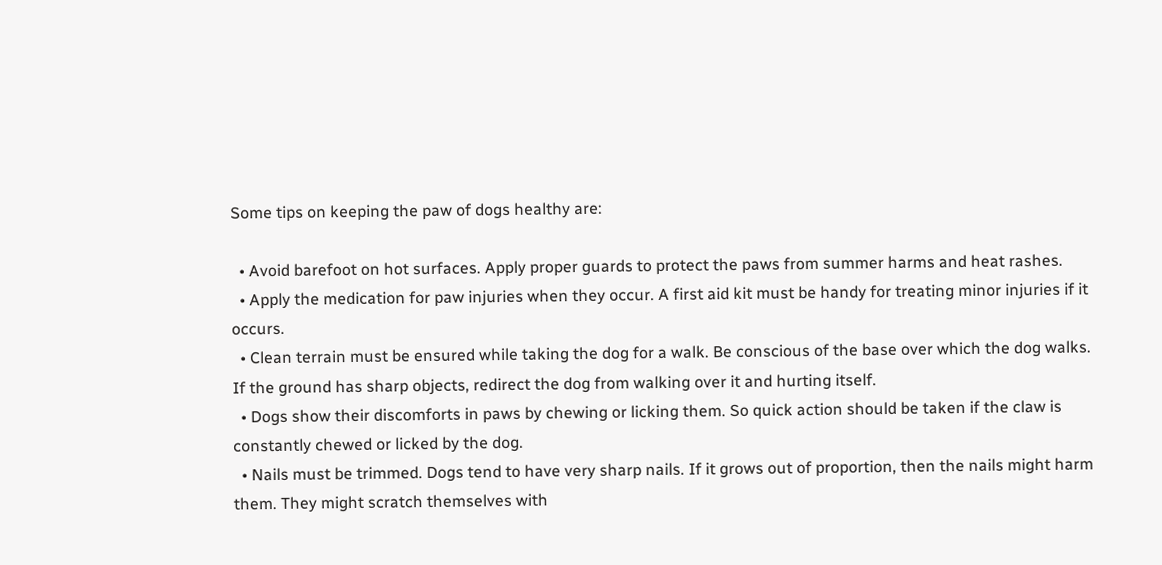Some tips on keeping the paw of dogs healthy are:

  • Avoid barefoot on hot surfaces. Apply proper guards to protect the paws from summer harms and heat rashes.
  • Apply the medication for paw injuries when they occur. A first aid kit must be handy for treating minor injuries if it occurs.
  • Clean terrain must be ensured while taking the dog for a walk. Be conscious of the base over which the dog walks. If the ground has sharp objects, redirect the dog from walking over it and hurting itself.
  • Dogs show their discomforts in paws by chewing or licking them. So quick action should be taken if the claw is constantly chewed or licked by the dog.
  • Nails must be trimmed. Dogs tend to have very sharp nails. If it grows out of proportion, then the nails might harm them. They might scratch themselves with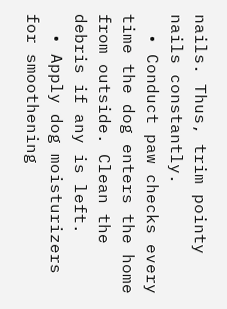nails. Thus, trim pointy nails constantly.
  • Conduct paw checks every time the dog enters the home from outside. Clean the debris if any is left.
  • Apply dog moisturizers for smoothening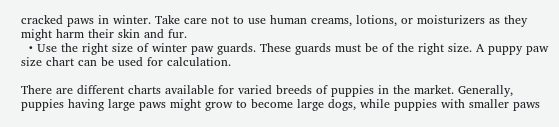cracked paws in winter. Take care not to use human creams, lotions, or moisturizers as they might harm their skin and fur.
  • Use the right size of winter paw guards. These guards must be of the right size. A puppy paw size chart can be used for calculation.

There are different charts available for varied breeds of puppies in the market. Generally, puppies having large paws might grow to become large dogs, while puppies with smaller paws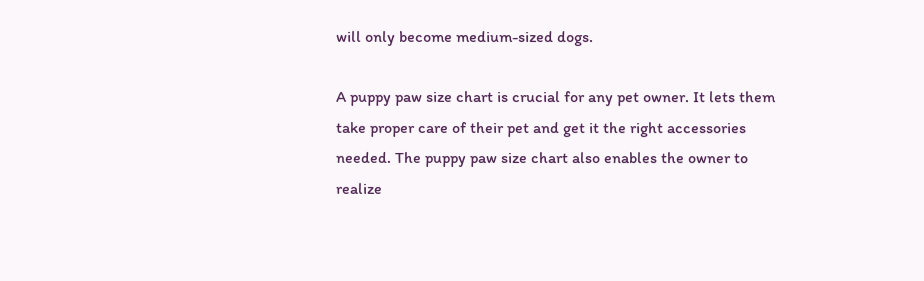will only become medium-sized dogs.

A puppy paw size chart is crucial for any pet owner. It lets them take proper care of their pet and get it the right accessories needed. The puppy paw size chart also enables the owner to realize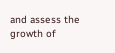and assess the growth of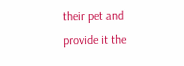their pet and provide it the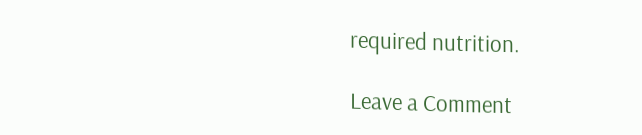required nutrition.

Leave a Comment